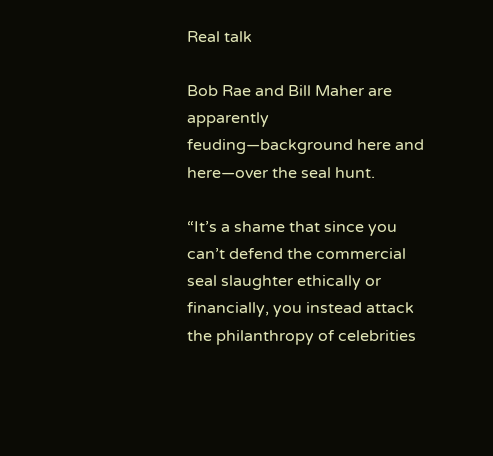Real talk

Bob Rae and Bill Maher are apparently feuding—background here and here—over the seal hunt.

“It’s a shame that since you can’t defend the commercial seal slaughter ethically or financially, you instead attack the philanthropy of celebrities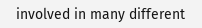involved in many different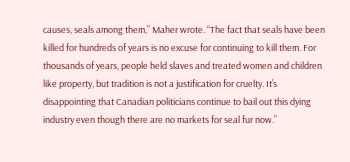causes, seals among them,” Maher wrote. “The fact that seals have been killed for hundreds of years is no excuse for continuing to kill them. For thousands of years, people held slaves and treated women and children like property, but tradition is not a justification for cruelty. It’s disappointing that Canadian politicians continue to bail out this dying industry even though there are no markets for seal fur now.”